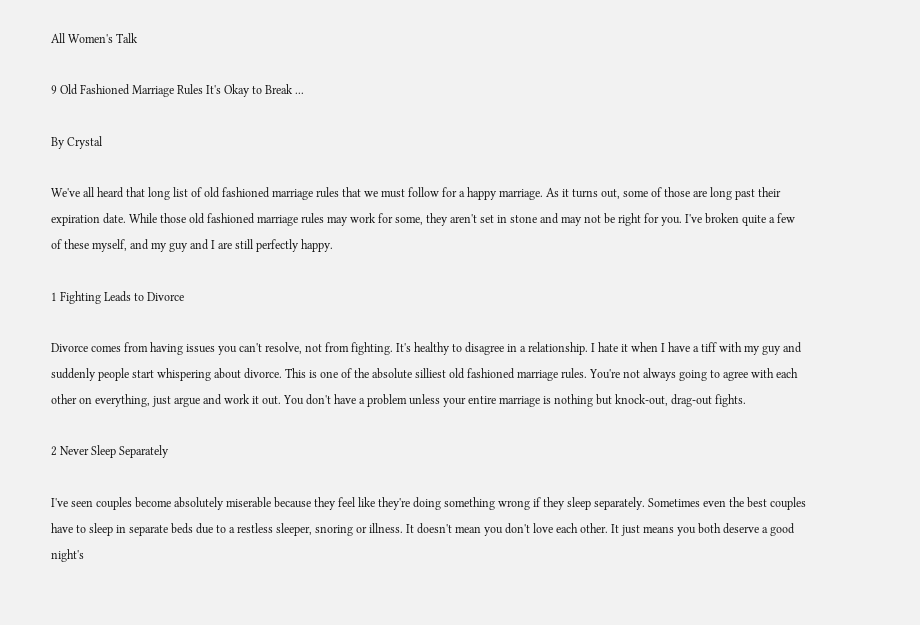All Women's Talk

9 Old Fashioned Marriage Rules It's Okay to Break ...

By Crystal

We've all heard that long list of old fashioned marriage rules that we must follow for a happy marriage. As it turns out, some of those are long past their expiration date. While those old fashioned marriage rules may work for some, they aren't set in stone and may not be right for you. I've broken quite a few of these myself, and my guy and I are still perfectly happy.

1 Fighting Leads to Divorce

Divorce comes from having issues you can't resolve, not from fighting. It's healthy to disagree in a relationship. I hate it when I have a tiff with my guy and suddenly people start whispering about divorce. This is one of the absolute silliest old fashioned marriage rules. You're not always going to agree with each other on everything, just argue and work it out. You don't have a problem unless your entire marriage is nothing but knock-out, drag-out fights.

2 Never Sleep Separately

I've seen couples become absolutely miserable because they feel like they're doing something wrong if they sleep separately. Sometimes even the best couples have to sleep in separate beds due to a restless sleeper, snoring or illness. It doesn't mean you don't love each other. It just means you both deserve a good night's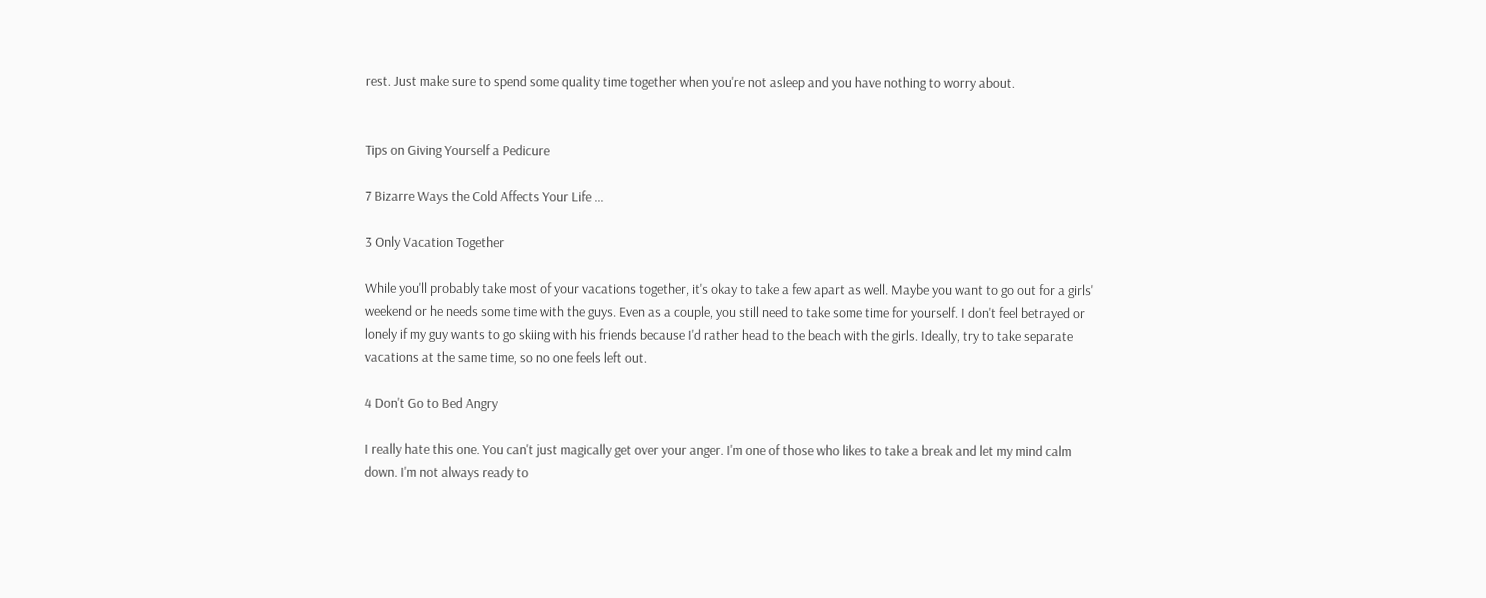rest. Just make sure to spend some quality time together when you're not asleep and you have nothing to worry about.


Tips on Giving Yourself a Pedicure

7 Bizarre Ways the Cold Affects Your Life ...

3 Only Vacation Together

While you'll probably take most of your vacations together, it's okay to take a few apart as well. Maybe you want to go out for a girls' weekend or he needs some time with the guys. Even as a couple, you still need to take some time for yourself. I don't feel betrayed or lonely if my guy wants to go skiing with his friends because I'd rather head to the beach with the girls. Ideally, try to take separate vacations at the same time, so no one feels left out.

4 Don't Go to Bed Angry

I really hate this one. You can't just magically get over your anger. I'm one of those who likes to take a break and let my mind calm down. I'm not always ready to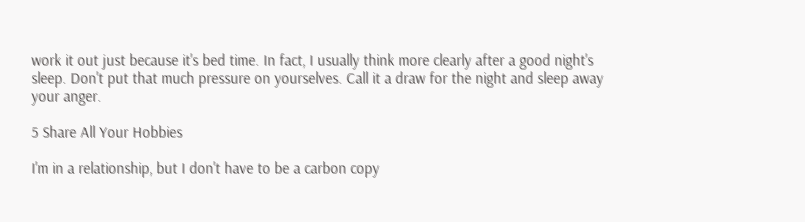work it out just because it's bed time. In fact, I usually think more clearly after a good night's sleep. Don't put that much pressure on yourselves. Call it a draw for the night and sleep away your anger.

5 Share All Your Hobbies

I'm in a relationship, but I don't have to be a carbon copy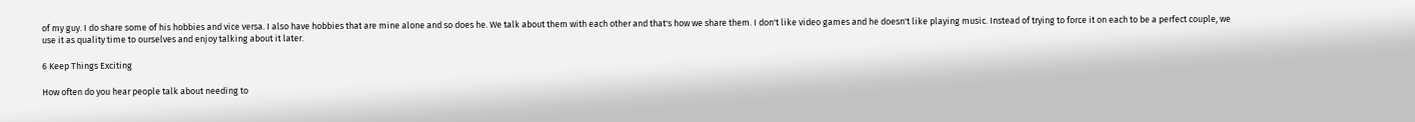of my guy. I do share some of his hobbies and vice versa. I also have hobbies that are mine alone and so does he. We talk about them with each other and that's how we share them. I don't like video games and he doesn't like playing music. Instead of trying to force it on each to be a perfect couple, we use it as quality time to ourselves and enjoy talking about it later.

6 Keep Things Exciting

How often do you hear people talk about needing to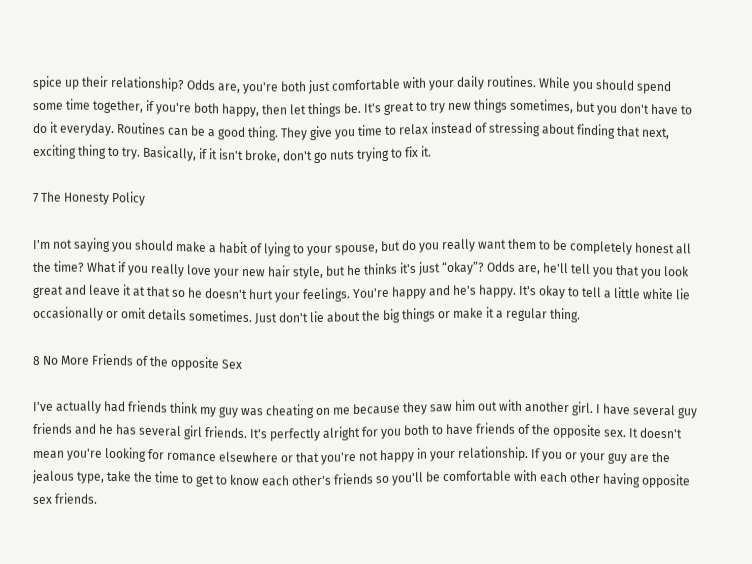spice up their relationship? Odds are, you're both just comfortable with your daily routines. While you should spend some time together, if you're both happy, then let things be. It's great to try new things sometimes, but you don't have to do it everyday. Routines can be a good thing. They give you time to relax instead of stressing about finding that next, exciting thing to try. Basically, if it isn't broke, don't go nuts trying to fix it.

7 The Honesty Policy

I'm not saying you should make a habit of lying to your spouse, but do you really want them to be completely honest all the time? What if you really love your new hair style, but he thinks it's just “okay”? Odds are, he'll tell you that you look great and leave it at that so he doesn't hurt your feelings. You're happy and he's happy. It's okay to tell a little white lie occasionally or omit details sometimes. Just don't lie about the big things or make it a regular thing.

8 No More Friends of the opposite Sex

I've actually had friends think my guy was cheating on me because they saw him out with another girl. I have several guy friends and he has several girl friends. It's perfectly alright for you both to have friends of the opposite sex. It doesn't mean you're looking for romance elsewhere or that you're not happy in your relationship. If you or your guy are the jealous type, take the time to get to know each other's friends so you'll be comfortable with each other having opposite sex friends.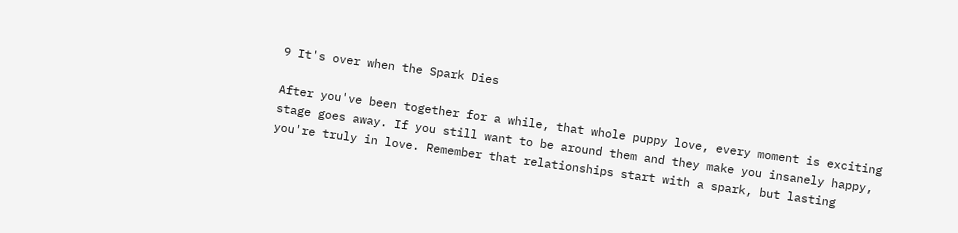9 It's over when the Spark Dies

After you've been together for a while, that whole puppy love, every moment is exciting stage goes away. If you still want to be around them and they make you insanely happy, you're truly in love. Remember that relationships start with a spark, but lasting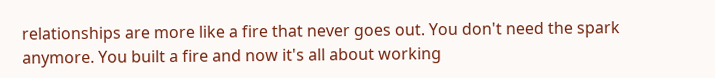relationships are more like a fire that never goes out. You don't need the spark anymore. You built a fire and now it's all about working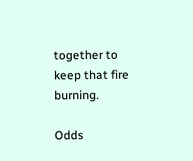together to keep that fire burning.

Odds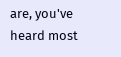are, you've heard most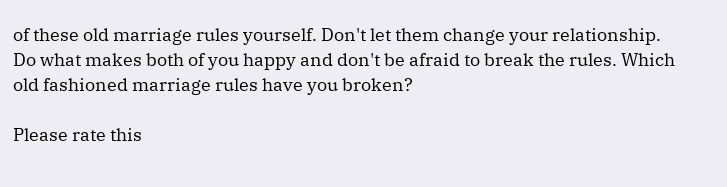of these old marriage rules yourself. Don't let them change your relationship. Do what makes both of you happy and don't be afraid to break the rules. Which old fashioned marriage rules have you broken?

Please rate this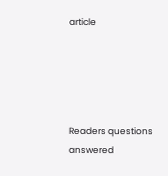article





Readers questions answered